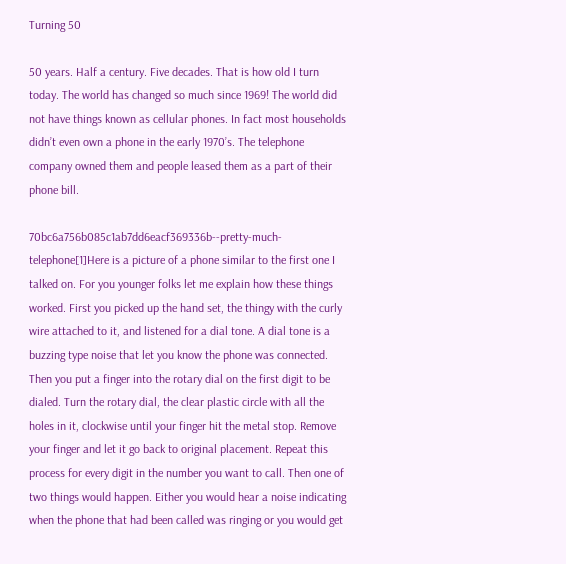Turning 50

50 years. Half a century. Five decades. That is how old I turn today. The world has changed so much since 1969! The world did not have things known as cellular phones. In fact most households didn’t even own a phone in the early 1970’s. The telephone company owned them and people leased them as a part of their phone bill.

70bc6a756b085c1ab7dd6eacf369336b--pretty-much-telephone[1]Here is a picture of a phone similar to the first one I talked on. For you younger folks let me explain how these things worked. First you picked up the hand set, the thingy with the curly wire attached to it, and listened for a dial tone. A dial tone is a buzzing type noise that let you know the phone was connected. Then you put a finger into the rotary dial on the first digit to be dialed. Turn the rotary dial, the clear plastic circle with all the holes in it, clockwise until your finger hit the metal stop. Remove your finger and let it go back to original placement. Repeat this process for every digit in the number you want to call. Then one of two things would happen. Either you would hear a noise indicating when the phone that had been called was ringing or you would get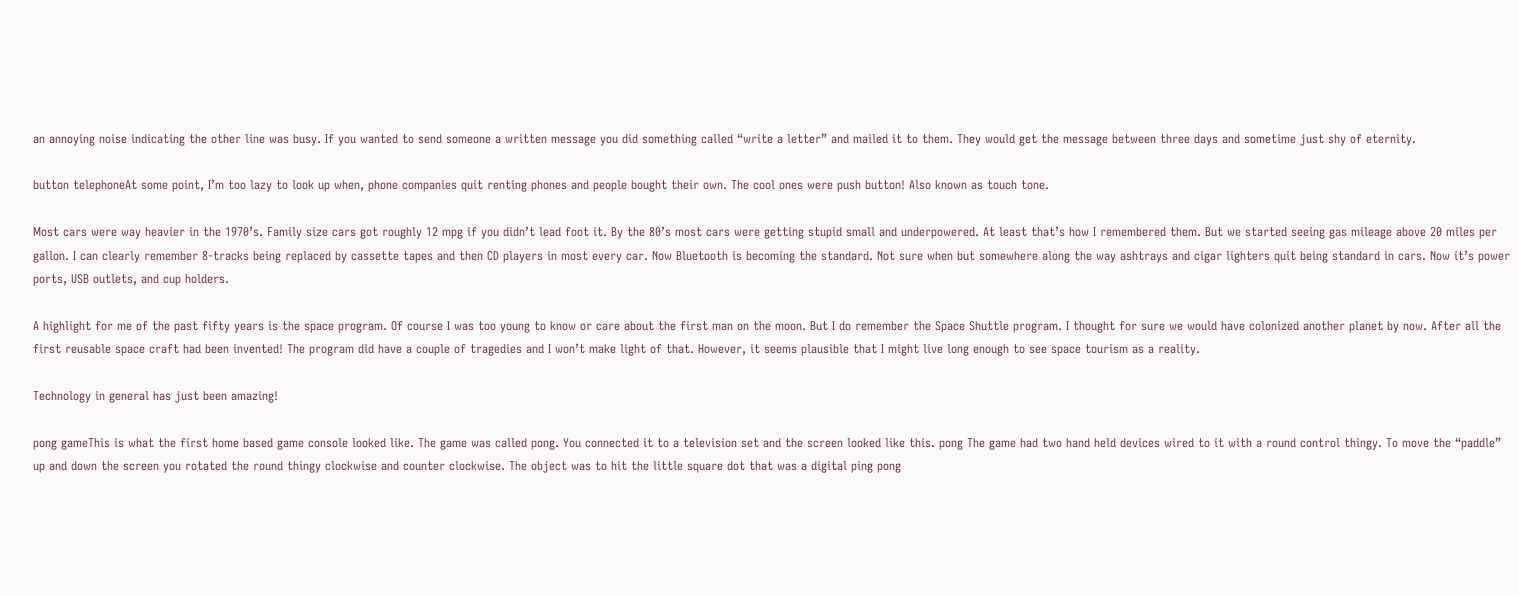an annoying noise indicating the other line was busy. If you wanted to send someone a written message you did something called “write a letter” and mailed it to them. They would get the message between three days and sometime just shy of eternity.

button telephoneAt some point, I’m too lazy to look up when, phone companies quit renting phones and people bought their own. The cool ones were push button! Also known as touch tone.

Most cars were way heavier in the 1970’s. Family size cars got roughly 12 mpg if you didn’t lead foot it. By the 80’s most cars were getting stupid small and underpowered. At least that’s how I remembered them. But we started seeing gas mileage above 20 miles per gallon. I can clearly remember 8-tracks being replaced by cassette tapes and then CD players in most every car. Now Bluetooth is becoming the standard. Not sure when but somewhere along the way ashtrays and cigar lighters quit being standard in cars. Now it’s power ports, USB outlets, and cup holders.

A highlight for me of the past fifty years is the space program. Of course I was too young to know or care about the first man on the moon. But I do remember the Space Shuttle program. I thought for sure we would have colonized another planet by now. After all the first reusable space craft had been invented! The program did have a couple of tragedies and I won’t make light of that. However, it seems plausible that I might live long enough to see space tourism as a reality.

Technology in general has just been amazing!

pong gameThis is what the first home based game console looked like. The game was called pong. You connected it to a television set and the screen looked like this. pong The game had two hand held devices wired to it with a round control thingy. To move the “paddle” up and down the screen you rotated the round thingy clockwise and counter clockwise. The object was to hit the little square dot that was a digital ping pong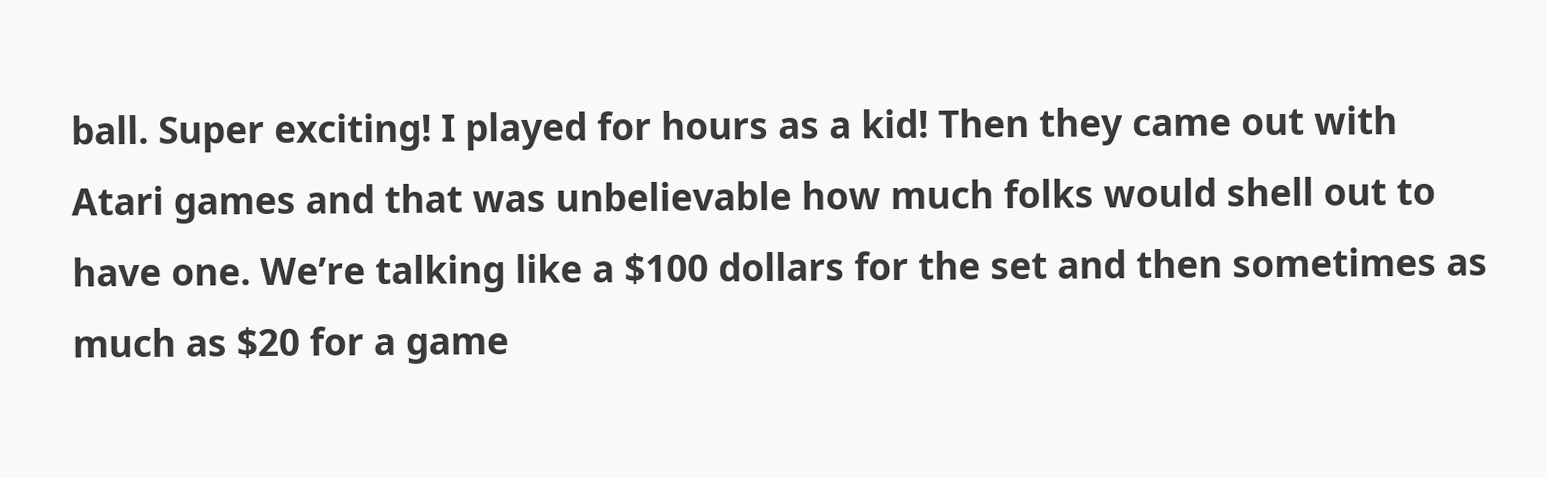ball. Super exciting! I played for hours as a kid! Then they came out with Atari games and that was unbelievable how much folks would shell out to have one. We’re talking like a $100 dollars for the set and then sometimes as much as $20 for a game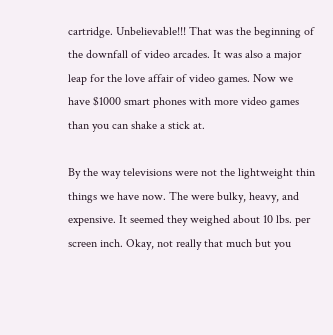cartridge. Unbelievable!!! That was the beginning of the downfall of video arcades. It was also a major leap for the love affair of video games. Now we have $1000 smart phones with more video games than you can shake a stick at.

By the way televisions were not the lightweight thin things we have now. The were bulky, heavy, and expensive. It seemed they weighed about 10 lbs. per screen inch. Okay, not really that much but you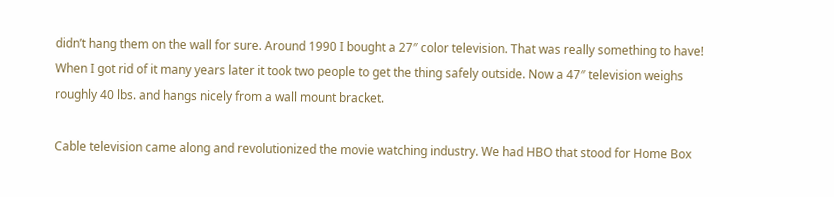didn’t hang them on the wall for sure. Around 1990 I bought a 27″ color television. That was really something to have! When I got rid of it many years later it took two people to get the thing safely outside. Now a 47″ television weighs roughly 40 lbs. and hangs nicely from a wall mount bracket.

Cable television came along and revolutionized the movie watching industry. We had HBO that stood for Home Box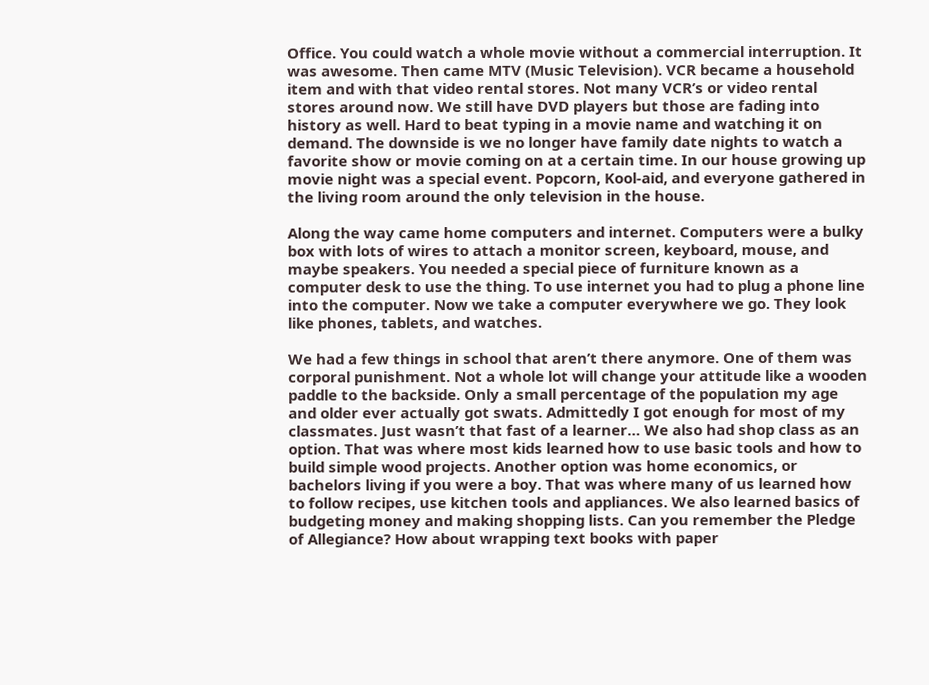Office. You could watch a whole movie without a commercial interruption. It was awesome. Then came MTV (Music Television). VCR became a household item and with that video rental stores. Not many VCR’s or video rental stores around now. We still have DVD players but those are fading into history as well. Hard to beat typing in a movie name and watching it on demand. The downside is we no longer have family date nights to watch a favorite show or movie coming on at a certain time. In our house growing up movie night was a special event. Popcorn, Kool-aid, and everyone gathered in the living room around the only television in the house.

Along the way came home computers and internet. Computers were a bulky box with lots of wires to attach a monitor screen, keyboard, mouse, and maybe speakers. You needed a special piece of furniture known as a computer desk to use the thing. To use internet you had to plug a phone line into the computer. Now we take a computer everywhere we go. They look like phones, tablets, and watches.

We had a few things in school that aren’t there anymore. One of them was corporal punishment. Not a whole lot will change your attitude like a wooden paddle to the backside. Only a small percentage of the population my age and older ever actually got swats. Admittedly I got enough for most of my classmates. Just wasn’t that fast of a learner… We also had shop class as an option. That was where most kids learned how to use basic tools and how to build simple wood projects. Another option was home economics, or bachelors living if you were a boy. That was where many of us learned how to follow recipes, use kitchen tools and appliances. We also learned basics of budgeting money and making shopping lists. Can you remember the Pledge of Allegiance? How about wrapping text books with paper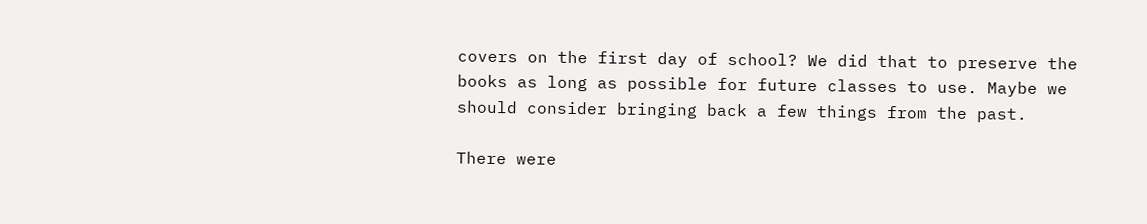covers on the first day of school? We did that to preserve the books as long as possible for future classes to use. Maybe we should consider bringing back a few things from the past.

There were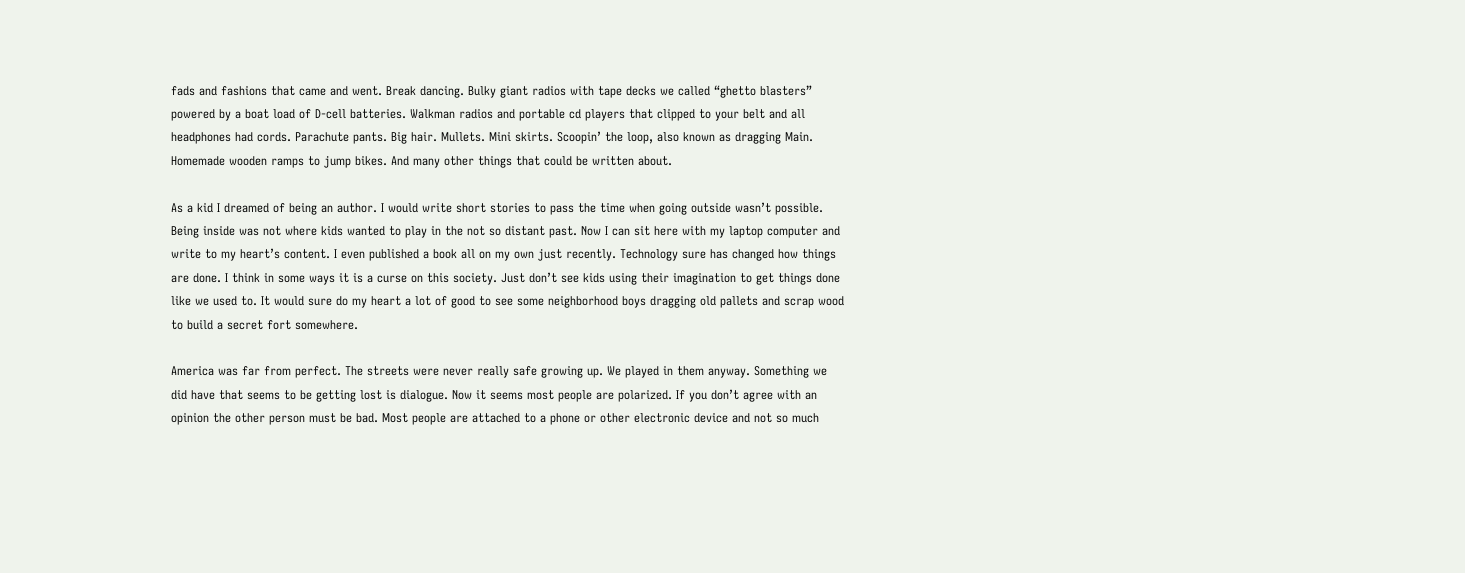fads and fashions that came and went. Break dancing. Bulky giant radios with tape decks we called “ghetto blasters” powered by a boat load of D-cell batteries. Walkman radios and portable cd players that clipped to your belt and all headphones had cords. Parachute pants. Big hair. Mullets. Mini skirts. Scoopin’ the loop, also known as dragging Main. Homemade wooden ramps to jump bikes. And many other things that could be written about.

As a kid I dreamed of being an author. I would write short stories to pass the time when going outside wasn’t possible. Being inside was not where kids wanted to play in the not so distant past. Now I can sit here with my laptop computer and write to my heart’s content. I even published a book all on my own just recently. Technology sure has changed how things are done. I think in some ways it is a curse on this society. Just don’t see kids using their imagination to get things done like we used to. It would sure do my heart a lot of good to see some neighborhood boys dragging old pallets and scrap wood to build a secret fort somewhere.

America was far from perfect. The streets were never really safe growing up. We played in them anyway. Something we did have that seems to be getting lost is dialogue. Now it seems most people are polarized. If you don’t agree with an opinion the other person must be bad. Most people are attached to a phone or other electronic device and not so much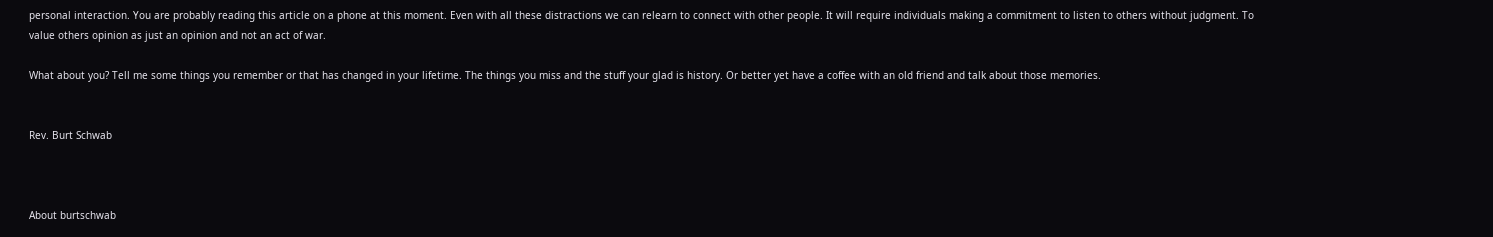personal interaction. You are probably reading this article on a phone at this moment. Even with all these distractions we can relearn to connect with other people. It will require individuals making a commitment to listen to others without judgment. To value others opinion as just an opinion and not an act of war.

What about you? Tell me some things you remember or that has changed in your lifetime. The things you miss and the stuff your glad is history. Or better yet have a coffee with an old friend and talk about those memories.


Rev. Burt Schwab



About burtschwab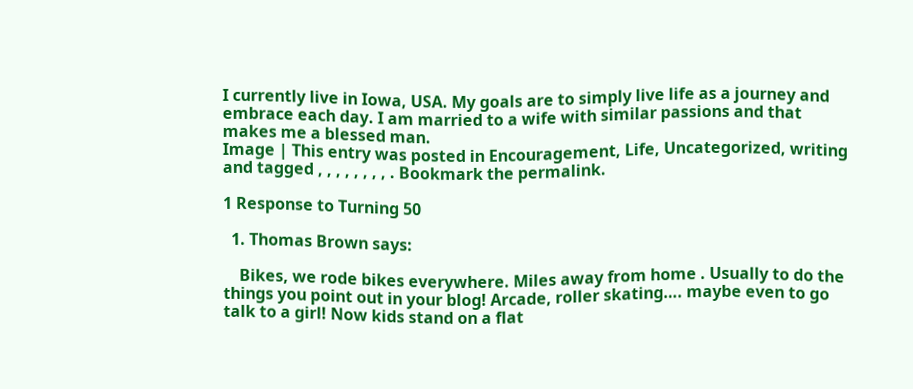I currently live in Iowa, USA. My goals are to simply live life as a journey and embrace each day. I am married to a wife with similar passions and that makes me a blessed man.
Image | This entry was posted in Encouragement, Life, Uncategorized, writing and tagged , , , , , , , , . Bookmark the permalink.

1 Response to Turning 50

  1. Thomas Brown says:

    Bikes, we rode bikes everywhere. Miles away from home . Usually to do the things you point out in your blog! Arcade, roller skating…. maybe even to go talk to a girl! Now kids stand on a flat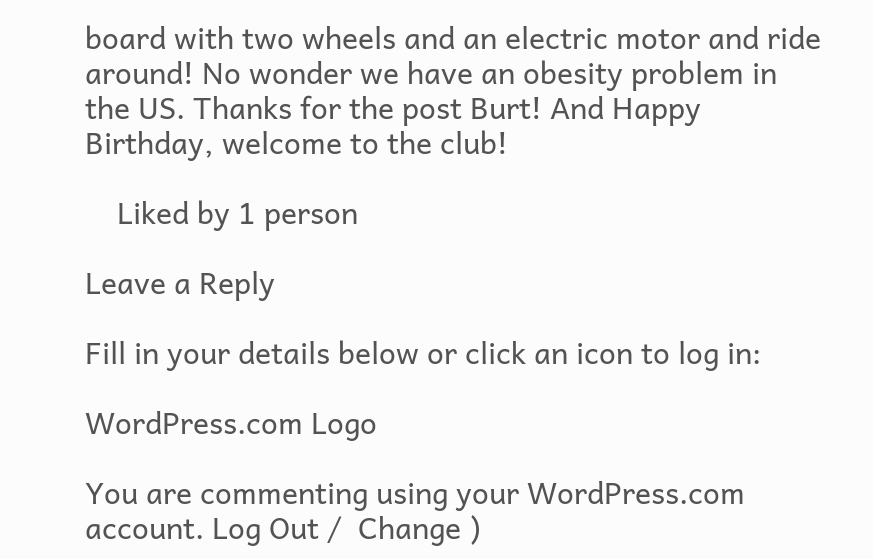board with two wheels and an electric motor and ride around! No wonder we have an obesity problem in the US. Thanks for the post Burt! And Happy Birthday, welcome to the club!

    Liked by 1 person

Leave a Reply

Fill in your details below or click an icon to log in:

WordPress.com Logo

You are commenting using your WordPress.com account. Log Out /  Change )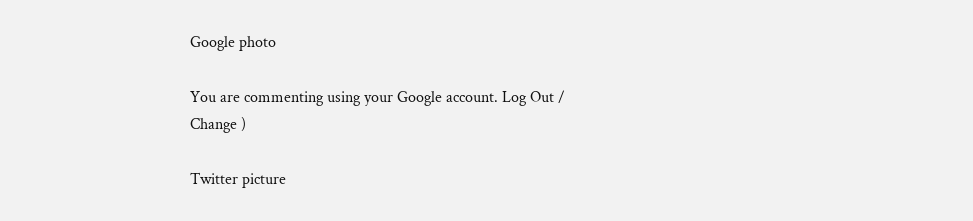Google photo

You are commenting using your Google account. Log Out /  Change )

Twitter picture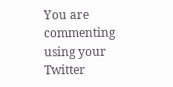You are commenting using your Twitter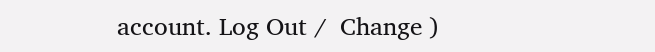account. Log Out /  Change )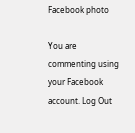Facebook photo

You are commenting using your Facebook account. Log Out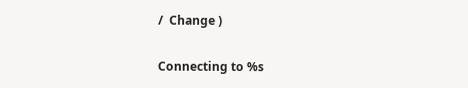/  Change )

Connecting to %s